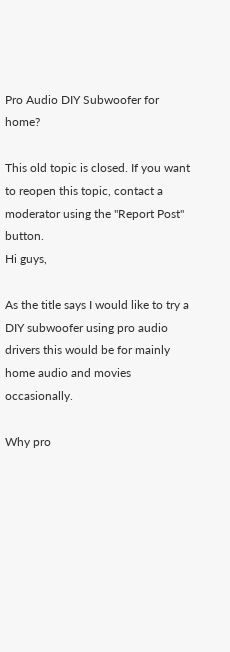Pro Audio DIY Subwoofer for home?

This old topic is closed. If you want to reopen this topic, contact a moderator using the "Report Post" button.
Hi guys,

As the title says I would like to try a DIY subwoofer using pro audio drivers this would be for mainly home audio and movies occasionally.

Why pro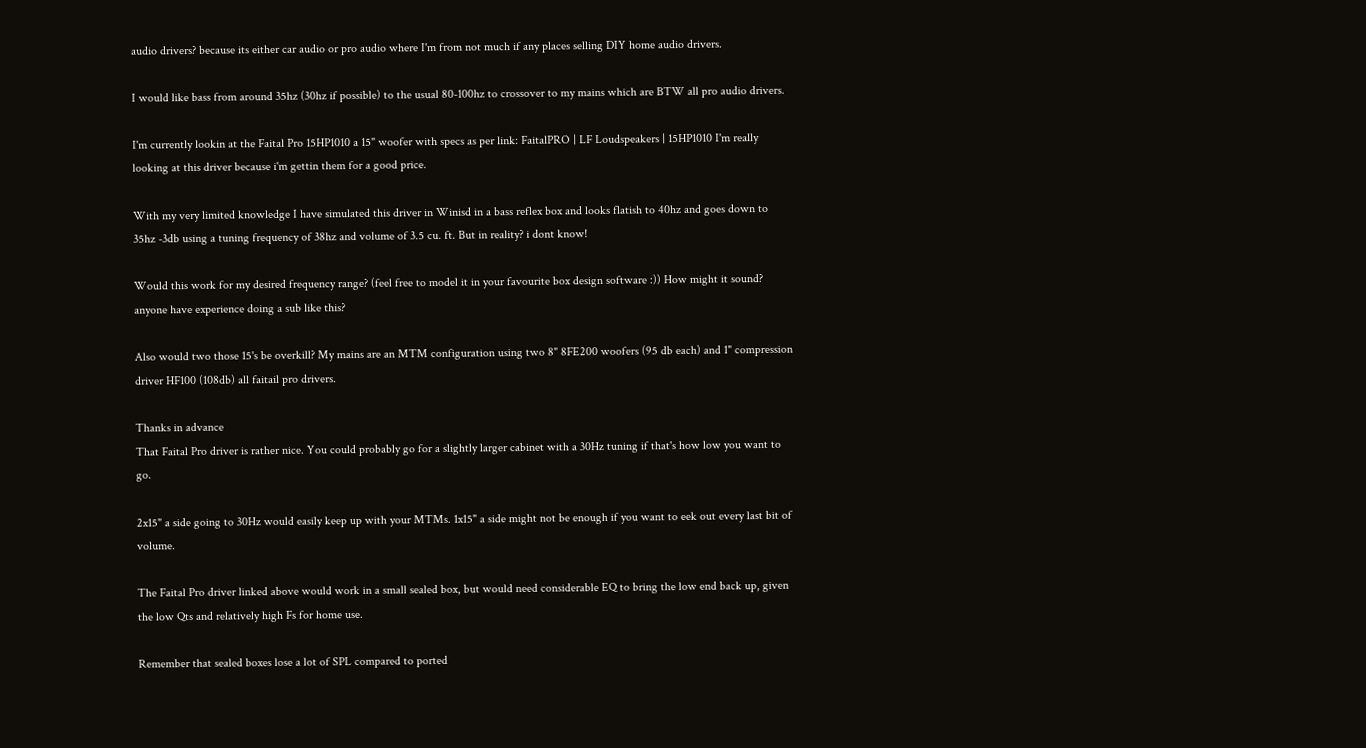audio drivers? because its either car audio or pro audio where I'm from not much if any places selling DIY home audio drivers.

I would like bass from around 35hz (30hz if possible) to the usual 80-100hz to crossover to my mains which are BTW all pro audio drivers.

I'm currently lookin at the Faital Pro 15HP1010 a 15" woofer with specs as per link: FaitalPRO | LF Loudspeakers | 15HP1010 I'm really looking at this driver because i'm gettin them for a good price.

With my very limited knowledge I have simulated this driver in Winisd in a bass reflex box and looks flatish to 40hz and goes down to 35hz -3db using a tuning frequency of 38hz and volume of 3.5 cu. ft. But in reality? i dont know!

Would this work for my desired frequency range? (feel free to model it in your favourite box design software :)) How might it sound? anyone have experience doing a sub like this?

Also would two those 15's be overkill? My mains are an MTM configuration using two 8" 8FE200 woofers (95 db each) and 1" compression driver HF100 (108db) all faitail pro drivers.

Thanks in advance
That Faital Pro driver is rather nice. You could probably go for a slightly larger cabinet with a 30Hz tuning if that's how low you want to go.

2x15" a side going to 30Hz would easily keep up with your MTMs. 1x15" a side might not be enough if you want to eek out every last bit of volume.

The Faital Pro driver linked above would work in a small sealed box, but would need considerable EQ to bring the low end back up, given the low Qts and relatively high Fs for home use.

Remember that sealed boxes lose a lot of SPL compared to ported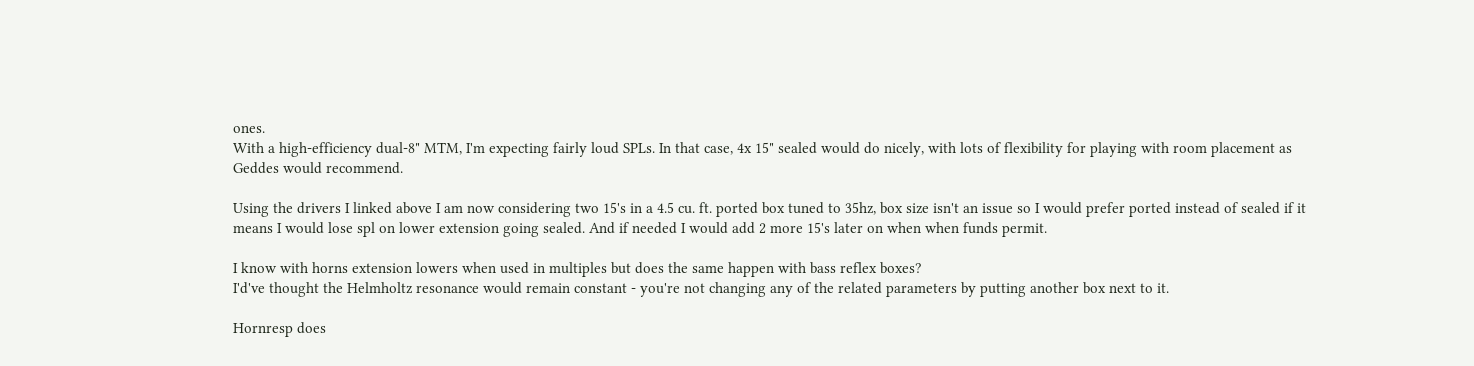ones.
With a high-efficiency dual-8" MTM, I'm expecting fairly loud SPLs. In that case, 4x 15" sealed would do nicely, with lots of flexibility for playing with room placement as Geddes would recommend.

Using the drivers I linked above I am now considering two 15's in a 4.5 cu. ft. ported box tuned to 35hz, box size isn't an issue so I would prefer ported instead of sealed if it means I would lose spl on lower extension going sealed. And if needed I would add 2 more 15's later on when when funds permit.

I know with horns extension lowers when used in multiples but does the same happen with bass reflex boxes?
I'd've thought the Helmholtz resonance would remain constant - you're not changing any of the related parameters by putting another box next to it.

Hornresp does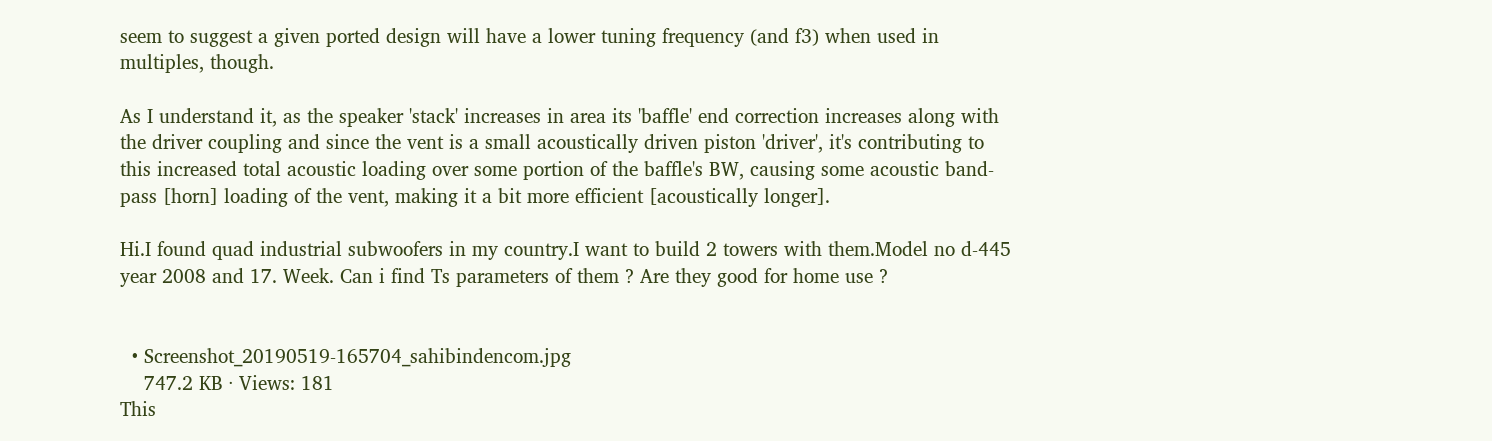seem to suggest a given ported design will have a lower tuning frequency (and f3) when used in multiples, though.

As I understand it, as the speaker 'stack' increases in area its 'baffle' end correction increases along with the driver coupling and since the vent is a small acoustically driven piston 'driver', it's contributing to this increased total acoustic loading over some portion of the baffle's BW, causing some acoustic band-pass [horn] loading of the vent, making it a bit more efficient [acoustically longer].

Hi.I found quad industrial subwoofers in my country.I want to build 2 towers with them.Model no d-445 year 2008 and 17. Week. Can i find Ts parameters of them ? Are they good for home use ?


  • Screenshot_20190519-165704_sahibindencom.jpg
    747.2 KB · Views: 181
This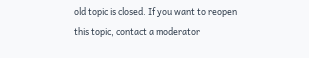old topic is closed. If you want to reopen this topic, contact a moderator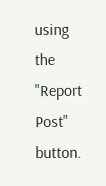using the "Report Post" button.